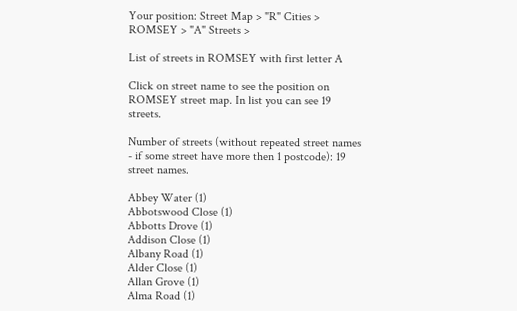Your position: Street Map > "R" Cities > ROMSEY > "A" Streets >

List of streets in ROMSEY with first letter A

Click on street name to see the position on ROMSEY street map. In list you can see 19 streets.

Number of streets (without repeated street names - if some street have more then 1 postcode): 19 street names.

Abbey Water (1)
Abbotswood Close (1)
Abbotts Drove (1)
Addison Close (1)
Albany Road (1)
Alder Close (1)
Allan Grove (1)
Alma Road (1)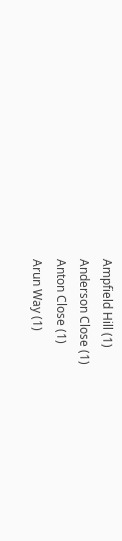Ampfield Hill (1)
Anderson Close (1)
Anton Close (1)
Arun Way (1)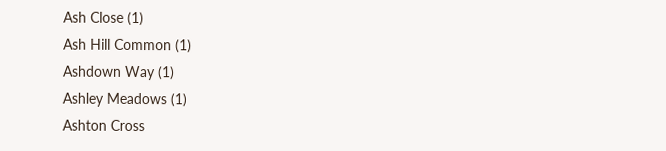Ash Close (1)
Ash Hill Common (1)
Ashdown Way (1)
Ashley Meadows (1)
Ashton Cross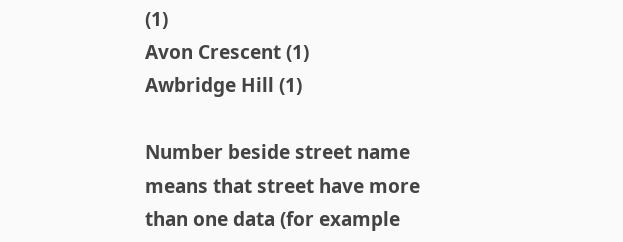(1)
Avon Crescent (1)
Awbridge Hill (1)

Number beside street name means that street have more than one data (for example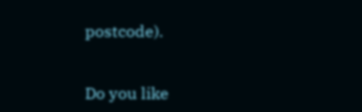postcode).


Do you like